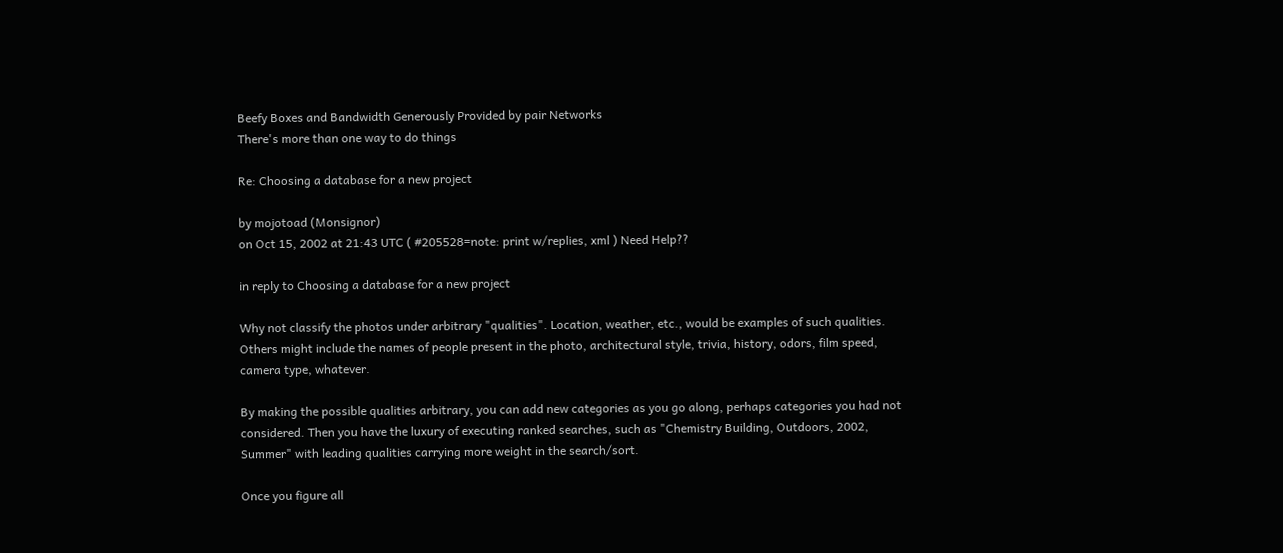Beefy Boxes and Bandwidth Generously Provided by pair Networks
There's more than one way to do things

Re: Choosing a database for a new project

by mojotoad (Monsignor)
on Oct 15, 2002 at 21:43 UTC ( #205528=note: print w/replies, xml ) Need Help??

in reply to Choosing a database for a new project

Why not classify the photos under arbitrary "qualities". Location, weather, etc., would be examples of such qualities. Others might include the names of people present in the photo, architectural style, trivia, history, odors, film speed, camera type, whatever.

By making the possible qualities arbitrary, you can add new categories as you go along, perhaps categories you had not considered. Then you have the luxury of executing ranked searches, such as "Chemistry Building, Outdoors, 2002, Summer" with leading qualities carrying more weight in the search/sort.

Once you figure all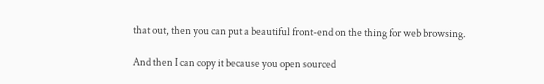that out, then you can put a beautiful front-end on the thing for web browsing.

And then I can copy it because you open sourced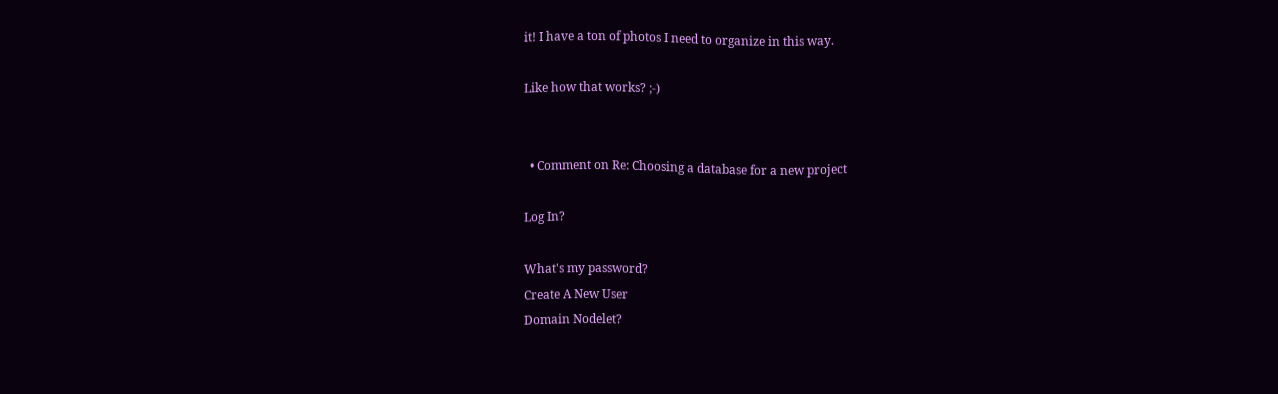it! I have a ton of photos I need to organize in this way.

Like how that works? ;-)


  • Comment on Re: Choosing a database for a new project

Log In?

What's my password?
Create A New User
Domain Nodelet?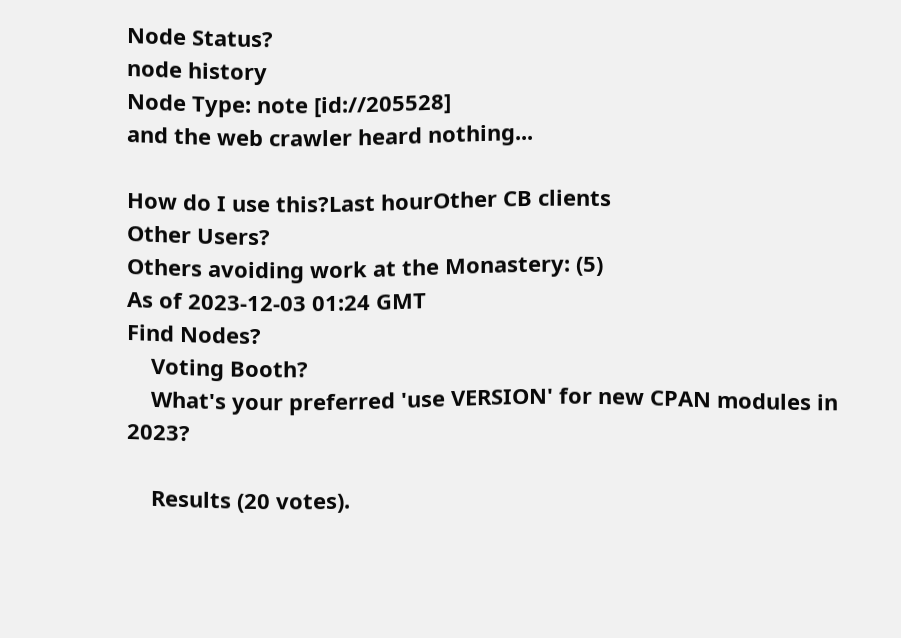Node Status?
node history
Node Type: note [id://205528]
and the web crawler heard nothing...

How do I use this?Last hourOther CB clients
Other Users?
Others avoiding work at the Monastery: (5)
As of 2023-12-03 01:24 GMT
Find Nodes?
    Voting Booth?
    What's your preferred 'use VERSION' for new CPAN modules in 2023?

    Results (20 votes).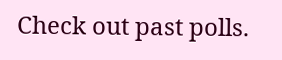Check out past polls.